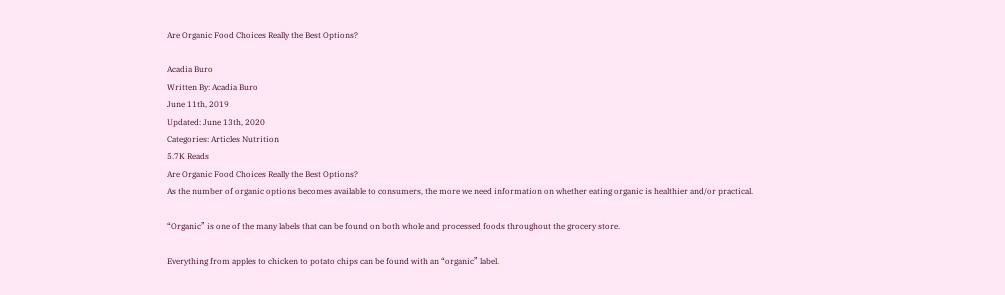Are Organic Food Choices Really the Best Options?

Acadia Buro
Written By: Acadia Buro
June 11th, 2019
Updated: June 13th, 2020
Categories: Articles Nutrition
5.7K Reads
Are Organic Food Choices Really the Best Options?
As the number of organic options becomes available to consumers, the more we need information on whether eating organic is healthier and/or practical.

“Organic” is one of the many labels that can be found on both whole and processed foods throughout the grocery store.

Everything from apples to chicken to potato chips can be found with an “organic” label.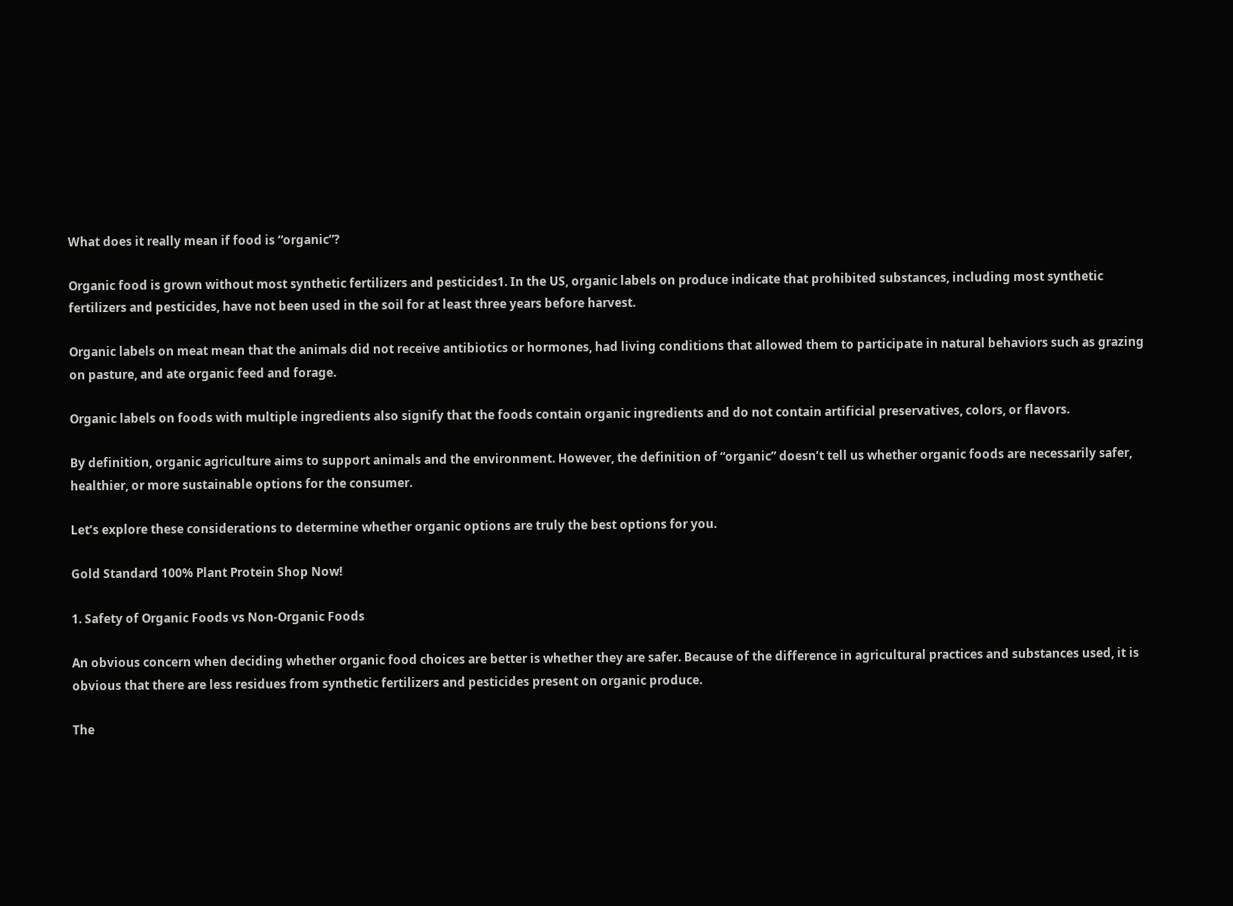What does it really mean if food is “organic”?

Organic food is grown without most synthetic fertilizers and pesticides1. In the US, organic labels on produce indicate that prohibited substances, including most synthetic fertilizers and pesticides, have not been used in the soil for at least three years before harvest.

Organic labels on meat mean that the animals did not receive antibiotics or hormones, had living conditions that allowed them to participate in natural behaviors such as grazing on pasture, and ate organic feed and forage.

Organic labels on foods with multiple ingredients also signify that the foods contain organic ingredients and do not contain artificial preservatives, colors, or flavors.

By definition, organic agriculture aims to support animals and the environment. However, the definition of “organic” doesn’t tell us whether organic foods are necessarily safer, healthier, or more sustainable options for the consumer.

Let’s explore these considerations to determine whether organic options are truly the best options for you.

Gold Standard 100% Plant Protein Shop Now!

1. Safety of Organic Foods vs Non-Organic Foods

An obvious concern when deciding whether organic food choices are better is whether they are safer. Because of the difference in agricultural practices and substances used, it is obvious that there are less residues from synthetic fertilizers and pesticides present on organic produce.

The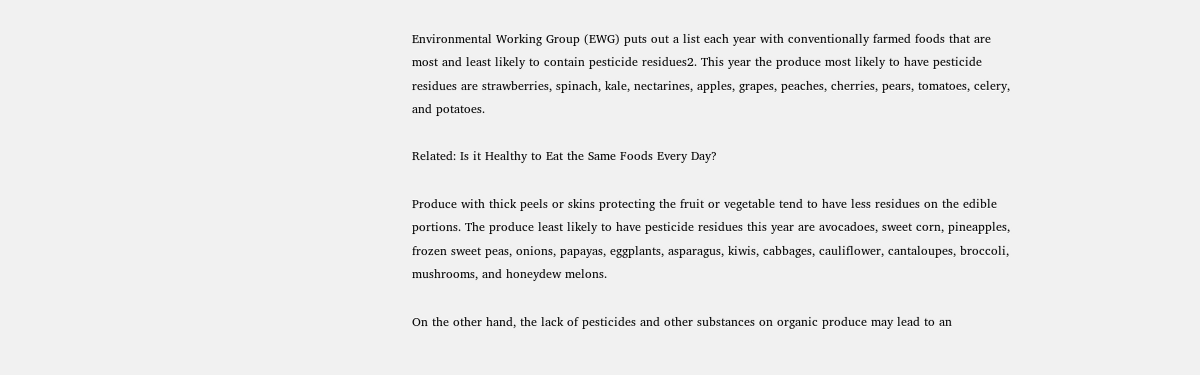Environmental Working Group (EWG) puts out a list each year with conventionally farmed foods that are most and least likely to contain pesticide residues2. This year the produce most likely to have pesticide residues are strawberries, spinach, kale, nectarines, apples, grapes, peaches, cherries, pears, tomatoes, celery, and potatoes.

Related: Is it Healthy to Eat the Same Foods Every Day?

Produce with thick peels or skins protecting the fruit or vegetable tend to have less residues on the edible portions. The produce least likely to have pesticide residues this year are avocadoes, sweet corn, pineapples, frozen sweet peas, onions, papayas, eggplants, asparagus, kiwis, cabbages, cauliflower, cantaloupes, broccoli, mushrooms, and honeydew melons.

On the other hand, the lack of pesticides and other substances on organic produce may lead to an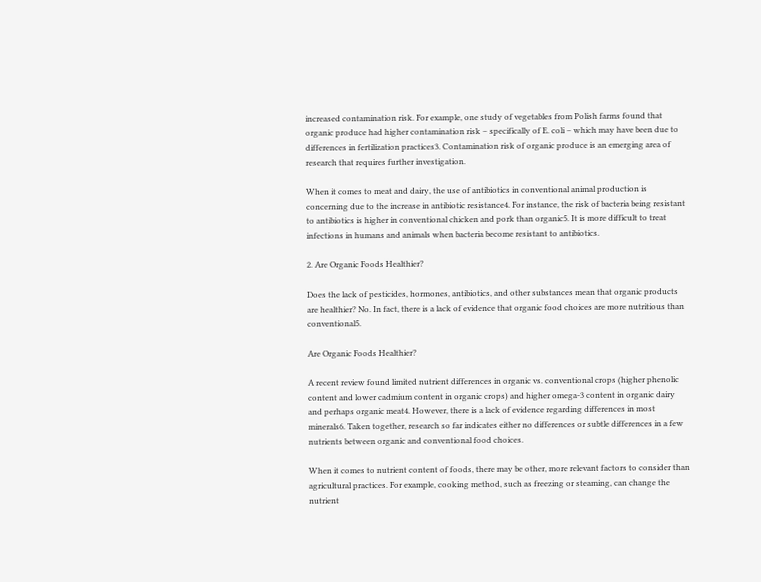increased contamination risk. For example, one study of vegetables from Polish farms found that organic produce had higher contamination risk – specifically of E. coli – which may have been due to differences in fertilization practices3. Contamination risk of organic produce is an emerging area of research that requires further investigation.

When it comes to meat and dairy, the use of antibiotics in conventional animal production is concerning due to the increase in antibiotic resistance4. For instance, the risk of bacteria being resistant to antibiotics is higher in conventional chicken and pork than organic5. It is more difficult to treat infections in humans and animals when bacteria become resistant to antibiotics.

2. Are Organic Foods Healthier?

Does the lack of pesticides, hormones, antibiotics, and other substances mean that organic products are healthier? No. In fact, there is a lack of evidence that organic food choices are more nutritious than conventional5.

Are Organic Foods Healthier?

A recent review found limited nutrient differences in organic vs. conventional crops (higher phenolic content and lower cadmium content in organic crops) and higher omega-3 content in organic dairy and perhaps organic meat4. However, there is a lack of evidence regarding differences in most minerals6. Taken together, research so far indicates either no differences or subtle differences in a few nutrients between organic and conventional food choices.

When it comes to nutrient content of foods, there may be other, more relevant factors to consider than agricultural practices. For example, cooking method, such as freezing or steaming, can change the nutrient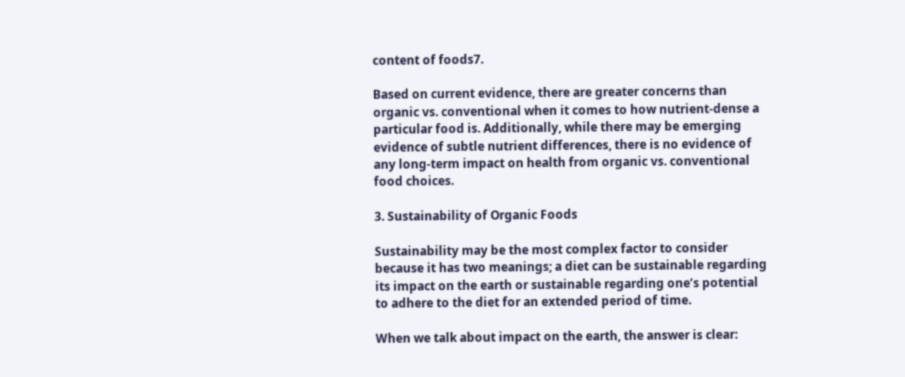content of foods7.

Based on current evidence, there are greater concerns than organic vs. conventional when it comes to how nutrient-dense a particular food is. Additionally, while there may be emerging evidence of subtle nutrient differences, there is no evidence of any long-term impact on health from organic vs. conventional food choices.

3. Sustainability of Organic Foods

Sustainability may be the most complex factor to consider because it has two meanings; a diet can be sustainable regarding its impact on the earth or sustainable regarding one’s potential to adhere to the diet for an extended period of time.

When we talk about impact on the earth, the answer is clear: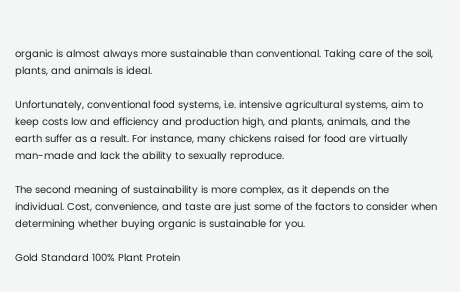organic is almost always more sustainable than conventional. Taking care of the soil, plants, and animals is ideal.

Unfortunately, conventional food systems, i.e. intensive agricultural systems, aim to keep costs low and efficiency and production high, and plants, animals, and the earth suffer as a result. For instance, many chickens raised for food are virtually man-made and lack the ability to sexually reproduce.

The second meaning of sustainability is more complex, as it depends on the individual. Cost, convenience, and taste are just some of the factors to consider when determining whether buying organic is sustainable for you.

Gold Standard 100% Plant Protein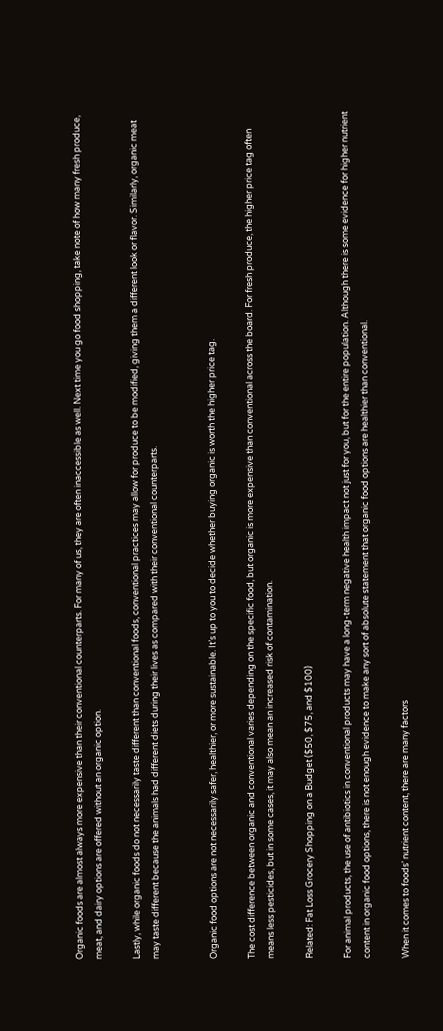Organic foods are almost always more expensive than their conventional counterparts. For many of us, they are often inaccessible as well. Next time you go food shopping, take note of how many fresh produce, meat, and dairy options are offered without an organic option.

Lastly, while organic foods do not necessarily taste different than conventional foods, conventional practices may allow for produce to be modified, giving them a different look or flavor. Similarly, organic meat may taste different because the animals had different diets during their lives as compared with their conventional counterparts.


Organic food options are not necessarily safer, healthier, or more sustainable. It’s up to you to decide whether buying organic is worth the higher price tag.

The cost difference between organic and conventional varies depending on the specific food, but organic is more expensive than conventional across the board. For fresh produce, the higher price tag often means less pesticides, but in some cases, it may also mean an increased risk of contamination.

Related: Fat Loss Grocery Shopping on a Budget ($50, $75, and $100)

For animal products, the use of antibiotics in conventional products may have a long-term negative health impact not just for you, but for the entire population. Although there is some evidence for higher nutrient content in organic food options, there is not enough evidence to make any sort of absolute statement that organic food options are healthier than conventional.

When it comes to foods’ nutrient content, there are many factors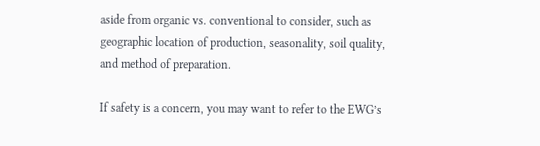aside from organic vs. conventional to consider, such as geographic location of production, seasonality, soil quality, and method of preparation.

If safety is a concern, you may want to refer to the EWG’s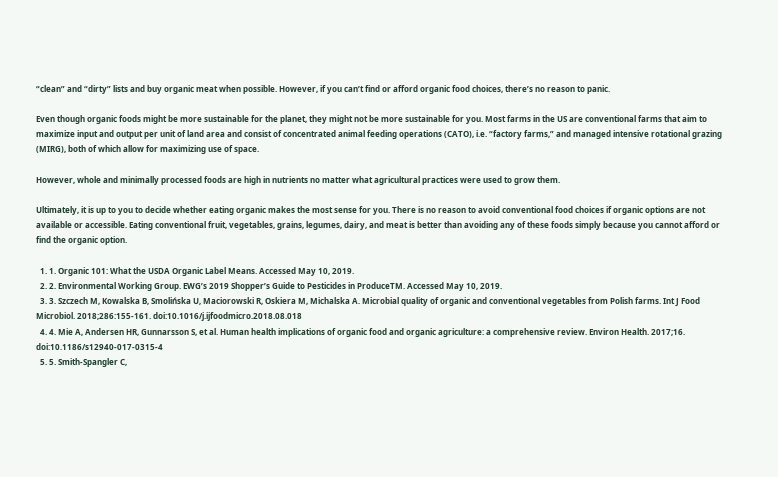“clean” and “dirty” lists and buy organic meat when possible. However, if you can’t find or afford organic food choices, there’s no reason to panic.

Even though organic foods might be more sustainable for the planet, they might not be more sustainable for you. Most farms in the US are conventional farms that aim to maximize input and output per unit of land area and consist of concentrated animal feeding operations (CATO), i.e. “factory farms,” and managed intensive rotational grazing (MIRG), both of which allow for maximizing use of space.

However, whole and minimally processed foods are high in nutrients no matter what agricultural practices were used to grow them.

Ultimately, it is up to you to decide whether eating organic makes the most sense for you. There is no reason to avoid conventional food choices if organic options are not available or accessible. Eating conventional fruit, vegetables, grains, legumes, dairy, and meat is better than avoiding any of these foods simply because you cannot afford or find the organic option.

  1. 1. Organic 101: What the USDA Organic Label Means. Accessed May 10, 2019.
  2. 2. Environmental Working Group. EWG’s 2019 Shopper’s Guide to Pesticides in ProduceTM. Accessed May 10, 2019.
  3. 3. Szczech M, Kowalska B, Smolińska U, Maciorowski R, Oskiera M, Michalska A. Microbial quality of organic and conventional vegetables from Polish farms. Int J Food Microbiol. 2018;286:155-161. doi:10.1016/j.ijfoodmicro.2018.08.018
  4. 4. Mie A, Andersen HR, Gunnarsson S, et al. Human health implications of organic food and organic agriculture: a comprehensive review. Environ Health. 2017;16. doi:10.1186/s12940-017-0315-4
  5. 5. Smith-Spangler C,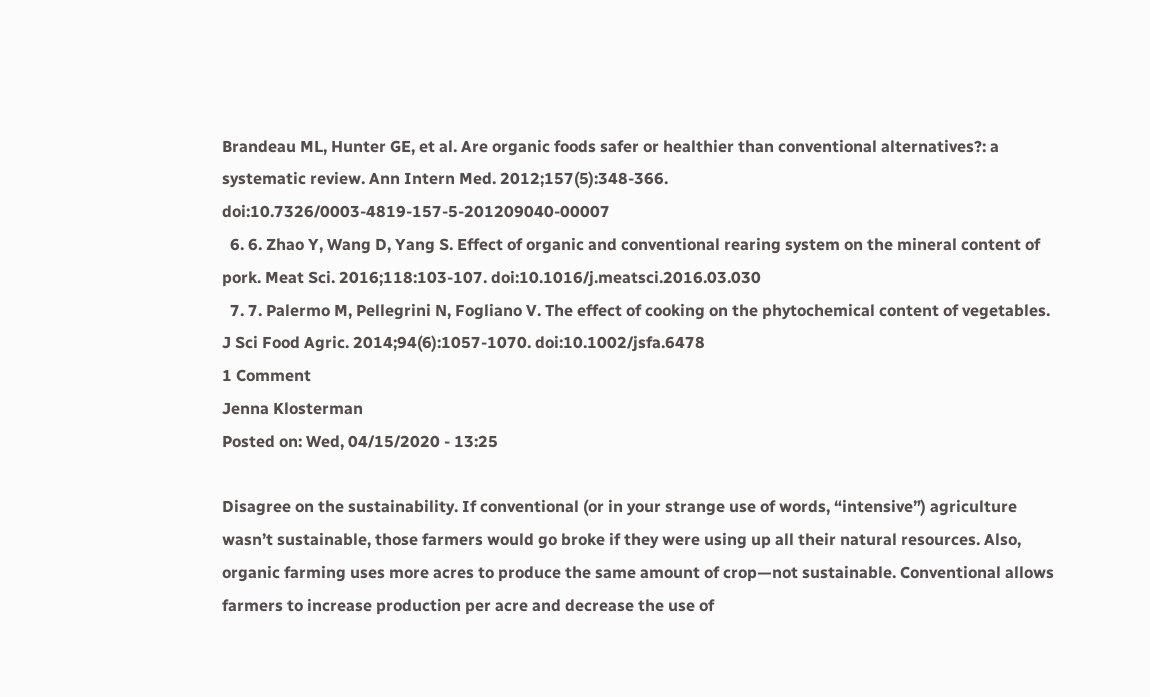Brandeau ML, Hunter GE, et al. Are organic foods safer or healthier than conventional alternatives?: a systematic review. Ann Intern Med. 2012;157(5):348-366. doi:10.7326/0003-4819-157-5-201209040-00007
  6. 6. Zhao Y, Wang D, Yang S. Effect of organic and conventional rearing system on the mineral content of pork. Meat Sci. 2016;118:103-107. doi:10.1016/j.meatsci.2016.03.030
  7. 7. Palermo M, Pellegrini N, Fogliano V. The effect of cooking on the phytochemical content of vegetables. J Sci Food Agric. 2014;94(6):1057-1070. doi:10.1002/jsfa.6478
1 Comment
Jenna Klosterman
Posted on: Wed, 04/15/2020 - 13:25

Disagree on the sustainability. If conventional (or in your strange use of words, “intensive”) agriculture wasn’t sustainable, those farmers would go broke if they were using up all their natural resources. Also, organic farming uses more acres to produce the same amount of crop—not sustainable. Conventional allows farmers to increase production per acre and decrease the use of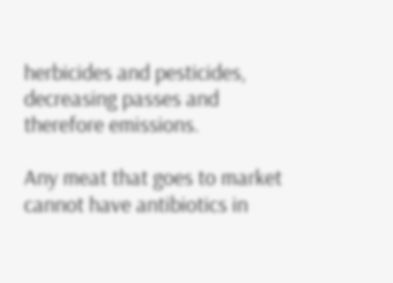herbicides and pesticides, decreasing passes and therefore emissions.

Any meat that goes to market cannot have antibiotics in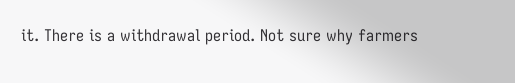it. There is a withdrawal period. Not sure why farmers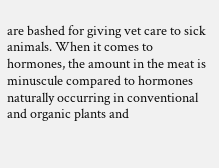are bashed for giving vet care to sick animals. When it comes to hormones, the amount in the meat is minuscule compared to hormones naturally occurring in conventional and organic plants and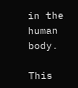in the human body.

This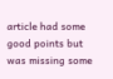article had some good points but was missing some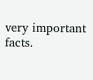very important facts.